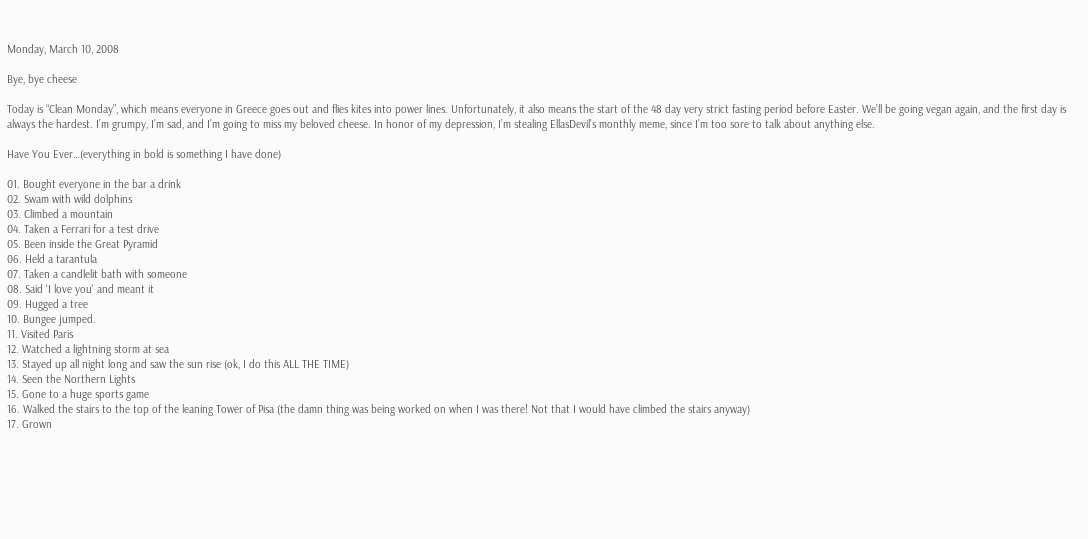Monday, March 10, 2008

Bye, bye cheese

Today is “Clean Monday”, which means everyone in Greece goes out and flies kites into power lines. Unfortunately, it also means the start of the 48 day very strict fasting period before Easter. We’ll be going vegan again, and the first day is always the hardest. I’m grumpy, I’m sad, and I’m going to miss my beloved cheese. In honor of my depression, I’m stealing EllasDevil’s monthly meme, since I’m too sore to talk about anything else.

Have You Ever…(everything in bold is something I have done)

01. Bought everyone in the bar a drink
02. Swam with wild dolphins
03. Climbed a mountain
04. Taken a Ferrari for a test drive
05. Been inside the Great Pyramid
06. Held a tarantula
07. Taken a candlelit bath with someone
08. Said 'I love you' and meant it
09. Hugged a tree
10. Bungee jumped.
11. Visited Paris
12. Watched a lightning storm at sea
13. Stayed up all night long and saw the sun rise (ok, I do this ALL THE TIME)
14. Seen the Northern Lights
15. Gone to a huge sports game
16. Walked the stairs to the top of the leaning Tower of Pisa (the damn thing was being worked on when I was there! Not that I would have climbed the stairs anyway)
17. Grown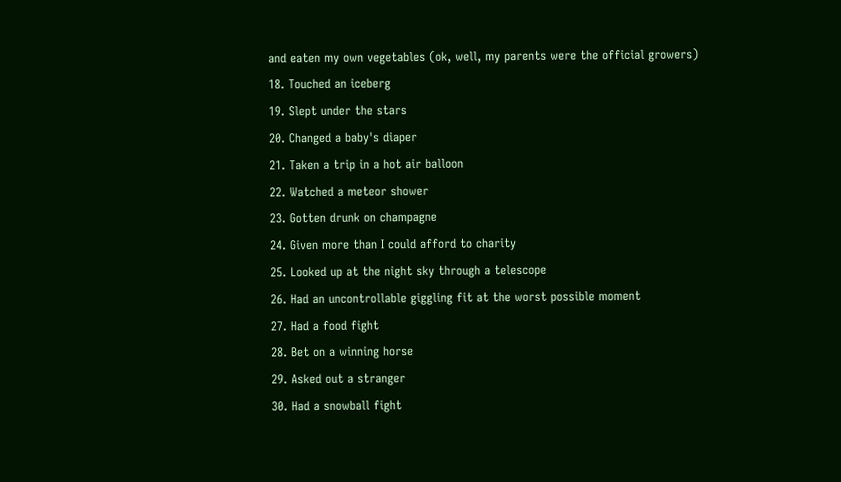and eaten my own vegetables (ok, well, my parents were the official growers)
18. Touched an iceberg
19. Slept under the stars
20. Changed a baby's diaper
21. Taken a trip in a hot air balloon
22. Watched a meteor shower
23. Gotten drunk on champagne
24. Given more than I could afford to charity
25. Looked up at the night sky through a telescope
26. Had an uncontrollable giggling fit at the worst possible moment
27. Had a food fight
28. Bet on a winning horse
29. Asked out a stranger
30. Had a snowball fight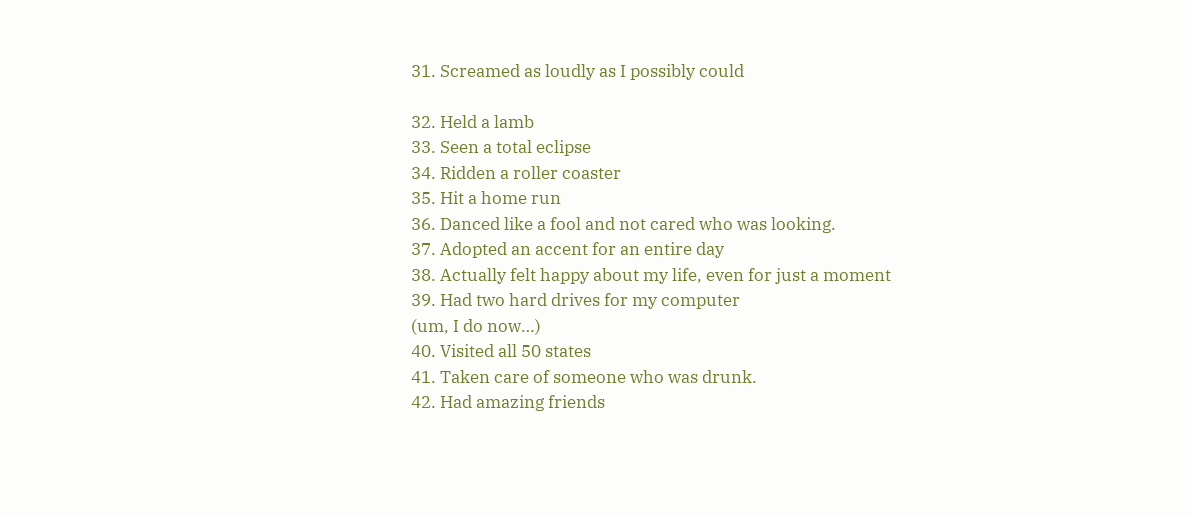31. Screamed as loudly as I possibly could

32. Held a lamb
33. Seen a total eclipse
34. Ridden a roller coaster
35. Hit a home run
36. Danced like a fool and not cared who was looking.
37. Adopted an accent for an entire day
38. Actually felt happy about my life, even for just a moment
39. Had two hard drives for my computer
(um, I do now…)
40. Visited all 50 states
41. Taken care of someone who was drunk.
42. Had amazing friends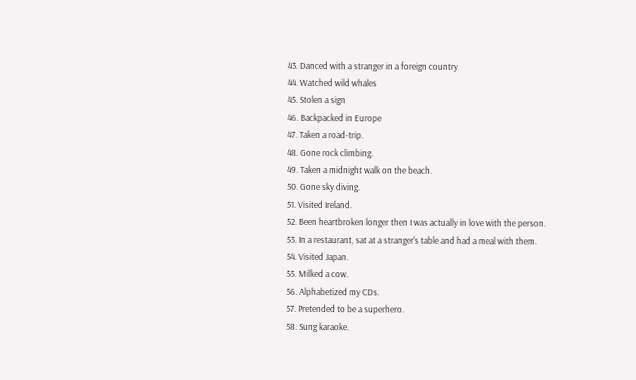43. Danced with a stranger in a foreign country
44. Watched wild whales
45. Stolen a sign
46. Backpacked in Europe
47. Taken a road-trip.
48. Gone rock climbing.
49. Taken a midnight walk on the beach.
50. Gone sky diving.
51. Visited Ireland.
52. Been heartbroken longer then I was actually in love with the person.
53. In a restaurant, sat at a stranger's table and had a meal with them.
54. Visited Japan.
55. Milked a cow.
56. Alphabetized my CDs.
57. Pretended to be a superhero.
58. Sung karaoke.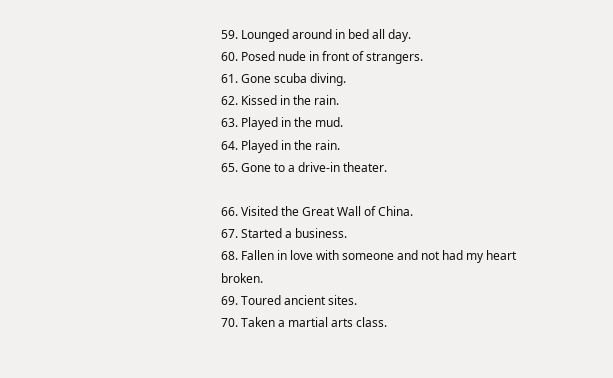59. Lounged around in bed all day.
60. Posed nude in front of strangers.
61. Gone scuba diving.
62. Kissed in the rain.
63. Played in the mud.
64. Played in the rain.
65. Gone to a drive-in theater.

66. Visited the Great Wall of China.
67. Started a business.
68. Fallen in love with someone and not had my heart broken.
69. Toured ancient sites.
70. Taken a martial arts class.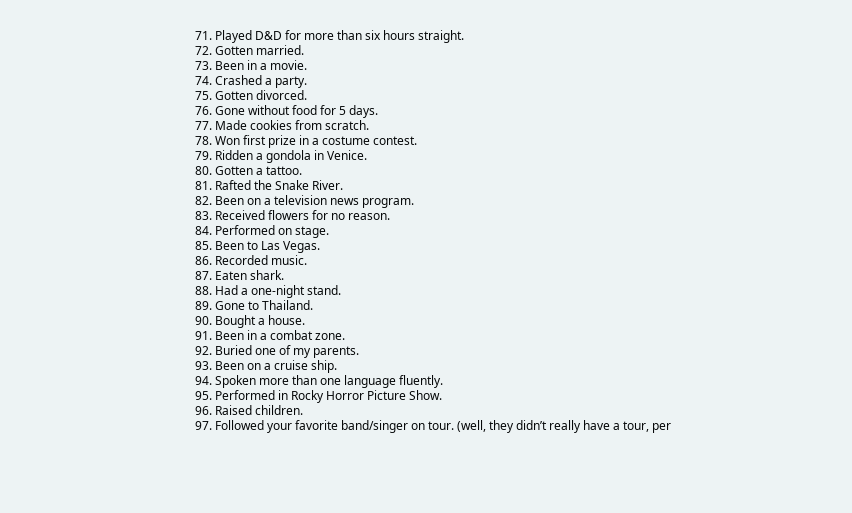71. Played D&D for more than six hours straight.
72. Gotten married.
73. Been in a movie.
74. Crashed a party.
75. Gotten divorced.
76. Gone without food for 5 days.
77. Made cookies from scratch.
78. Won first prize in a costume contest.
79. Ridden a gondola in Venice.
80. Gotten a tattoo.
81. Rafted the Snake River.
82. Been on a television news program.
83. Received flowers for no reason.
84. Performed on stage.
85. Been to Las Vegas.
86. Recorded music.
87. Eaten shark.
88. Had a one-night stand.
89. Gone to Thailand.
90. Bought a house.
91. Been in a combat zone.
92. Buried one of my parents.
93. Been on a cruise ship.
94. Spoken more than one language fluently.
95. Performed in Rocky Horror Picture Show.
96. Raised children.
97. Followed your favorite band/singer on tour. (well, they didn’t really have a tour, per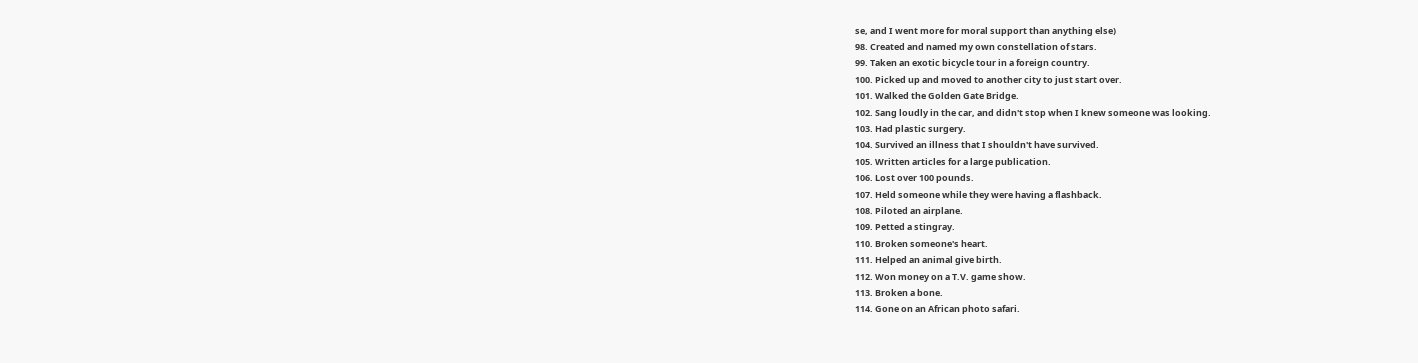se, and I went more for moral support than anything else)
98. Created and named my own constellation of stars.
99. Taken an exotic bicycle tour in a foreign country.
100. Picked up and moved to another city to just start over.
101. Walked the Golden Gate Bridge.
102. Sang loudly in the car, and didn't stop when I knew someone was looking.
103. Had plastic surgery.
104. Survived an illness that I shouldn't have survived.
105. Written articles for a large publication.
106. Lost over 100 pounds.
107. Held someone while they were having a flashback.
108. Piloted an airplane.
109. Petted a stingray.
110. Broken someone's heart.
111. Helped an animal give birth.
112. Won money on a T.V. game show.
113. Broken a bone.
114. Gone on an African photo safari.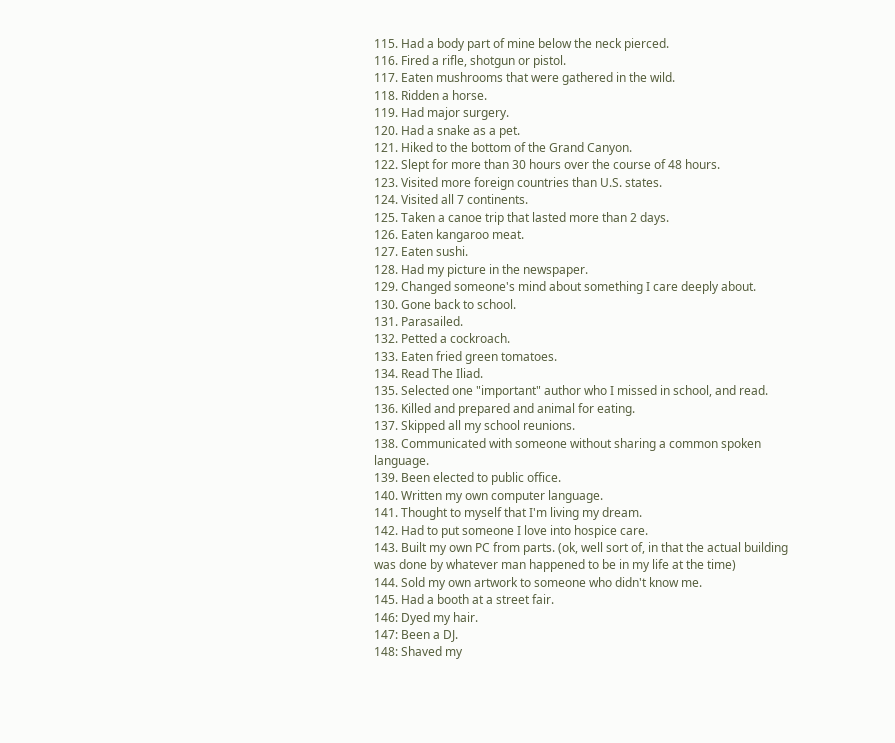115. Had a body part of mine below the neck pierced.
116. Fired a rifle, shotgun or pistol.
117. Eaten mushrooms that were gathered in the wild.
118. Ridden a horse.
119. Had major surgery.
120. Had a snake as a pet.
121. Hiked to the bottom of the Grand Canyon.
122. Slept for more than 30 hours over the course of 48 hours.
123. Visited more foreign countries than U.S. states.
124. Visited all 7 continents.
125. Taken a canoe trip that lasted more than 2 days.
126. Eaten kangaroo meat.
127. Eaten sushi.
128. Had my picture in the newspaper.
129. Changed someone's mind about something I care deeply about.
130. Gone back to school.
131. Parasailed.
132. Petted a cockroach.
133. Eaten fried green tomatoes.
134. Read The Iliad.
135. Selected one "important" author who I missed in school, and read.
136. Killed and prepared and animal for eating.
137. Skipped all my school reunions.
138. Communicated with someone without sharing a common spoken language.
139. Been elected to public office.
140. Written my own computer language.
141. Thought to myself that I'm living my dream.
142. Had to put someone I love into hospice care.
143. Built my own PC from parts. (ok, well sort of, in that the actual building was done by whatever man happened to be in my life at the time)
144. Sold my own artwork to someone who didn't know me.
145. Had a booth at a street fair.
146: Dyed my hair.
147: Been a DJ.
148: Shaved my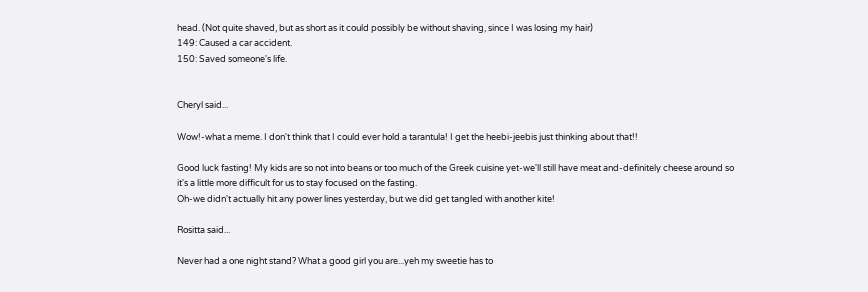head. (Not quite shaved, but as short as it could possibly be without shaving, since I was losing my hair)
149: Caused a car accident.
150: Saved someone's life.


Cheryl said...

Wow!-what a meme. I don't think that I could ever hold a tarantula! I get the heebi-jeebis just thinking about that!!

Good luck fasting! My kids are so not into beans or too much of the Greek cuisine yet-we'll still have meat and-definitely cheese around so it's a little more difficult for us to stay focused on the fasting.
Oh-we didn't actually hit any power lines yesterday, but we did get tangled with another kite!

Rositta said...

Never had a one night stand? What a good girl you are...yeh my sweetie has to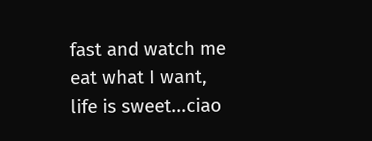fast and watch me eat what I want, life is sweet...ciao